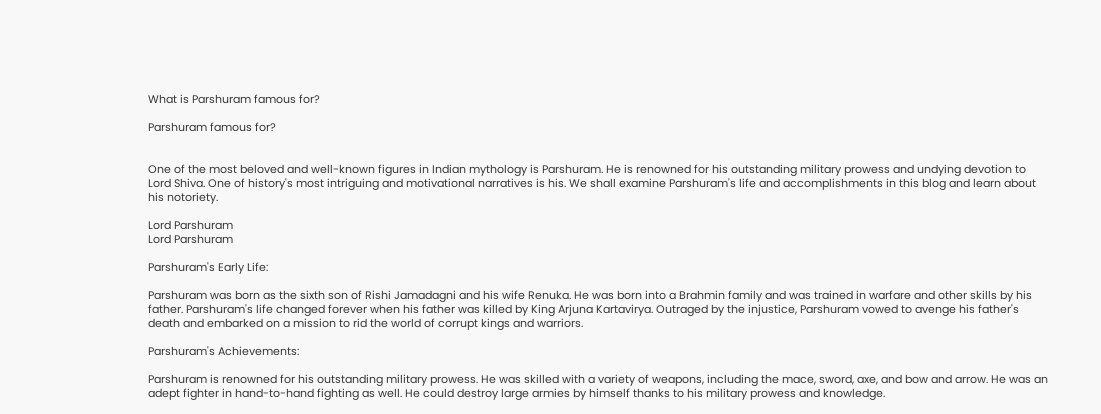What is Parshuram famous for?

Parshuram famous for?


One of the most beloved and well-known figures in Indian mythology is Parshuram. He is renowned for his outstanding military prowess and undying devotion to Lord Shiva. One of history's most intriguing and motivational narratives is his. We shall examine Parshuram's life and accomplishments in this blog and learn about his notoriety.

Lord Parshuram
Lord Parshuram

Parshuram's Early Life:

Parshuram was born as the sixth son of Rishi Jamadagni and his wife Renuka. He was born into a Brahmin family and was trained in warfare and other skills by his father. Parshuram's life changed forever when his father was killed by King Arjuna Kartavirya. Outraged by the injustice, Parshuram vowed to avenge his father's death and embarked on a mission to rid the world of corrupt kings and warriors.

Parshuram's Achievements:

Parshuram is renowned for his outstanding military prowess. He was skilled with a variety of weapons, including the mace, sword, axe, and bow and arrow. He was an adept fighter in hand-to-hand fighting as well. He could destroy large armies by himself thanks to his military prowess and knowledge.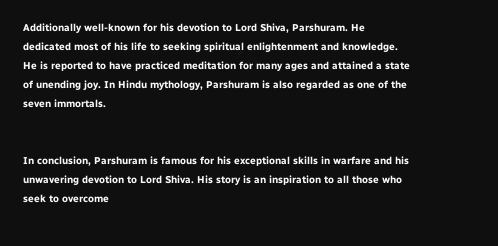Additionally well-known for his devotion to Lord Shiva, Parshuram. He dedicated most of his life to seeking spiritual enlightenment and knowledge. He is reported to have practiced meditation for many ages and attained a state of unending joy. In Hindu mythology, Parshuram is also regarded as one of the seven immortals.


In conclusion, Parshuram is famous for his exceptional skills in warfare and his unwavering devotion to Lord Shiva. His story is an inspiration to all those who seek to overcome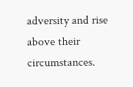adversity and rise above their circumstances.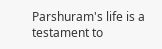Parshuram's life is a testament to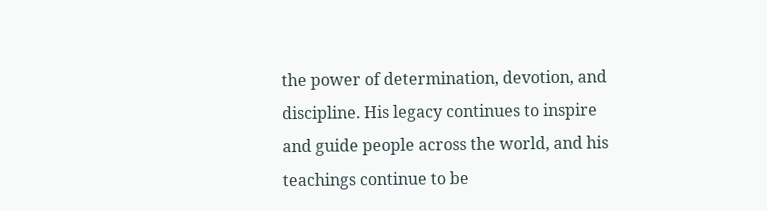the power of determination, devotion, and discipline. His legacy continues to inspire and guide people across the world, and his teachings continue to be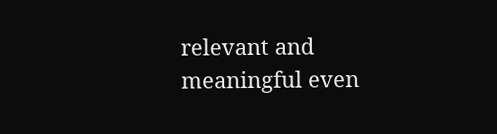relevant and meaningful even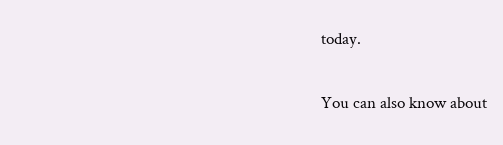today.

You can also know about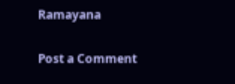Ramayana

Post a Comment